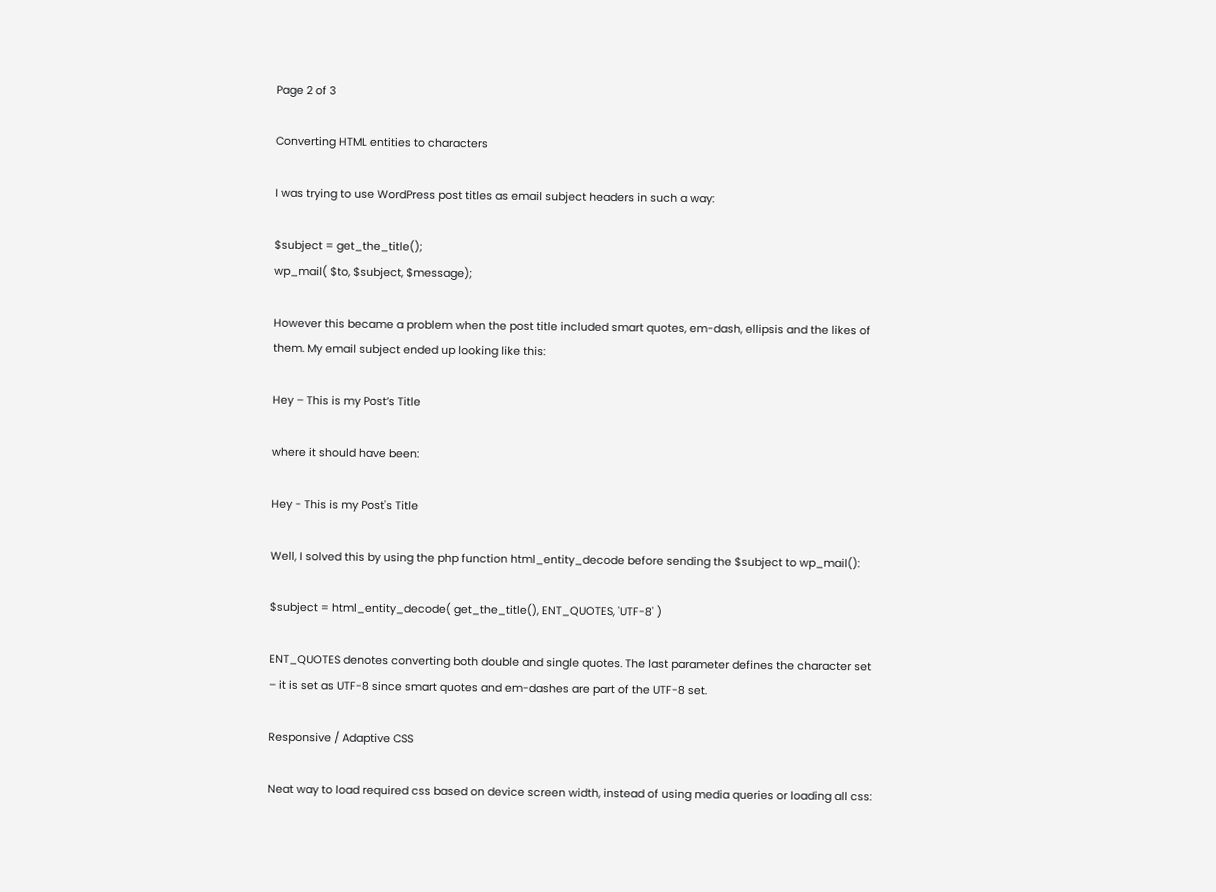Page 2 of 3

Converting HTML entities to characters

I was trying to use WordPress post titles as email subject headers in such a way:

$subject = get_the_title();
wp_mail( $to, $subject, $message);

However this became a problem when the post title included smart quotes, em-dash, ellipsis and the likes of them. My email subject ended up looking like this:

Hey – This is my Post’s Title

where it should have been:

Hey - This is my Post's Title

Well, I solved this by using the php function html_entity_decode before sending the $subject to wp_mail():

$subject = html_entity_decode( get_the_title(), ENT_QUOTES, 'UTF-8' )

ENT_QUOTES denotes converting both double and single quotes. The last parameter defines the character set – it is set as UTF-8 since smart quotes and em-dashes are part of the UTF-8 set.

Responsive / Adaptive CSS

Neat way to load required css based on device screen width, instead of using media queries or loading all css: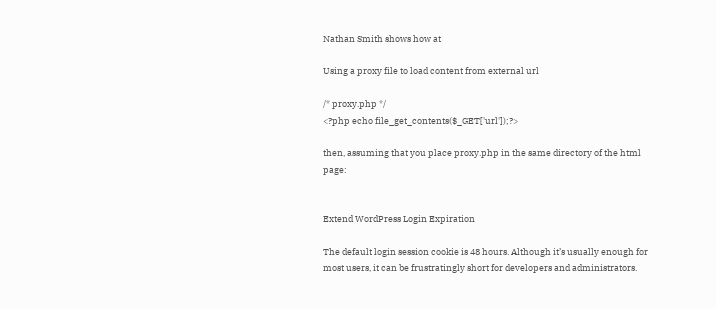Nathan Smith shows how at

Using a proxy file to load content from external url

/* proxy.php */
<?php echo file_get_contents($_GET['url']);?>

then, assuming that you place proxy.php in the same directory of the html page:


Extend WordPress Login Expiration

The default login session cookie is 48 hours. Although it’s usually enough for most users, it can be frustratingly short for developers and administrators.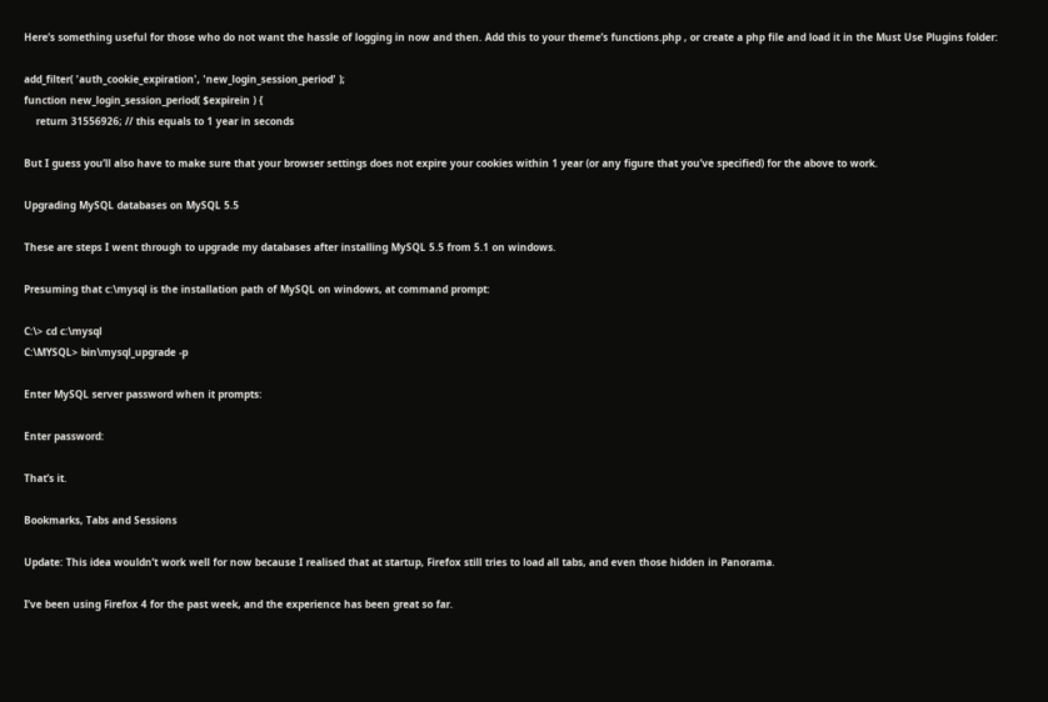Here’s something useful for those who do not want the hassle of logging in now and then. Add this to your theme’s functions.php , or create a php file and load it in the Must Use Plugins folder:

add_filter( 'auth_cookie_expiration', 'new_login_session_period' );
function new_login_session_period( $expirein ) {
    return 31556926; // this equals to 1 year in seconds

But I guess you’ll also have to make sure that your browser settings does not expire your cookies within 1 year (or any figure that you’ve specified) for the above to work.

Upgrading MySQL databases on MySQL 5.5

These are steps I went through to upgrade my databases after installing MySQL 5.5 from 5.1 on windows.

Presuming that c:\mysql is the installation path of MySQL on windows, at command prompt:

C:\> cd c:\mysql
C:\MYSQL> bin\mysql_upgrade -p

Enter MySQL server password when it prompts:

Enter password:

That’s it.

Bookmarks, Tabs and Sessions

Update: This idea wouldn’t work well for now because I realised that at startup, Firefox still tries to load all tabs, and even those hidden in Panorama.

I’ve been using Firefox 4 for the past week, and the experience has been great so far.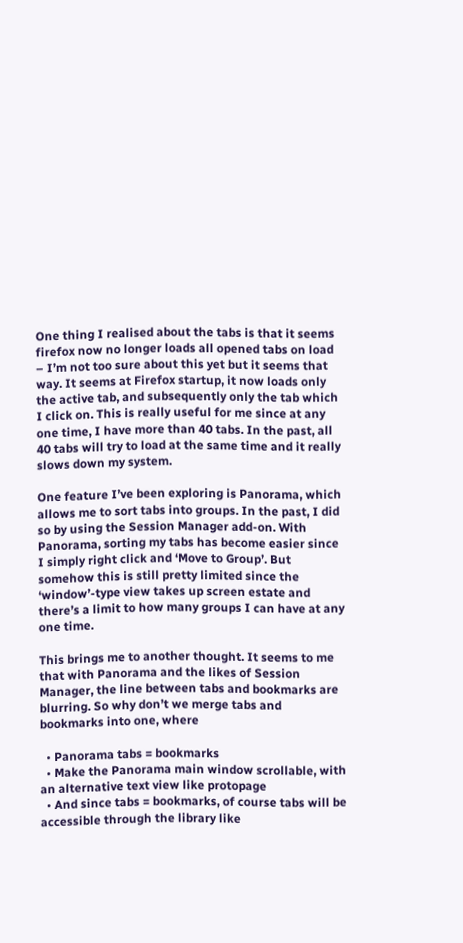One thing I realised about the tabs is that it seems firefox now no longer loads all opened tabs on load – I’m not too sure about this yet but it seems that way. It seems at Firefox startup, it now loads only the active tab, and subsequently only the tab which I click on. This is really useful for me since at any one time, I have more than 40 tabs. In the past, all 40 tabs will try to load at the same time and it really slows down my system.

One feature I’ve been exploring is Panorama, which allows me to sort tabs into groups. In the past, I did so by using the Session Manager add-on. With Panorama, sorting my tabs has become easier since I simply right click and ‘Move to Group’. But somehow this is still pretty limited since the ‘window’-type view takes up screen estate and there’s a limit to how many groups I can have at any one time.

This brings me to another thought. It seems to me that with Panorama and the likes of Session Manager, the line between tabs and bookmarks are blurring. So why don’t we merge tabs and bookmarks into one, where

  • Panorama tabs = bookmarks
  • Make the Panorama main window scrollable, with an alternative text view like protopage
  • And since tabs = bookmarks, of course tabs will be accessible through the library like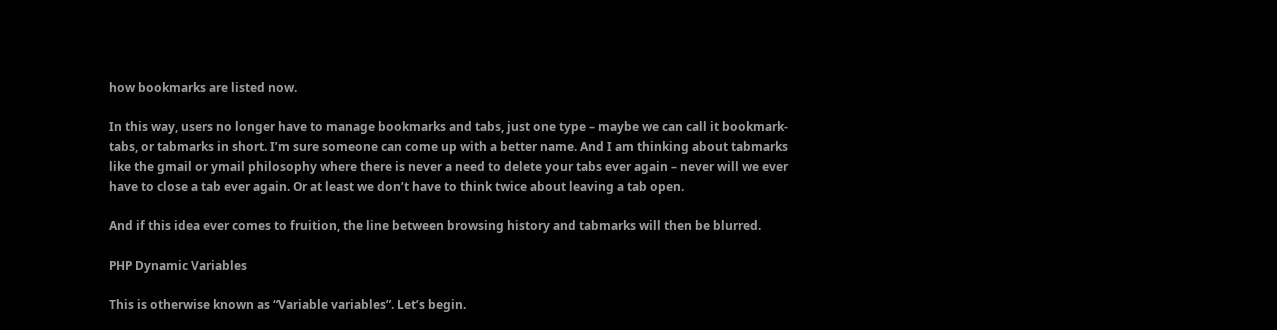how bookmarks are listed now.

In this way, users no longer have to manage bookmarks and tabs, just one type – maybe we can call it bookmark-tabs, or tabmarks in short. I’m sure someone can come up with a better name. And I am thinking about tabmarks like the gmail or ymail philosophy where there is never a need to delete your tabs ever again – never will we ever have to close a tab ever again. Or at least we don’t have to think twice about leaving a tab open.

And if this idea ever comes to fruition, the line between browsing history and tabmarks will then be blurred.

PHP Dynamic Variables

This is otherwise known as “Variable variables”. Let’s begin.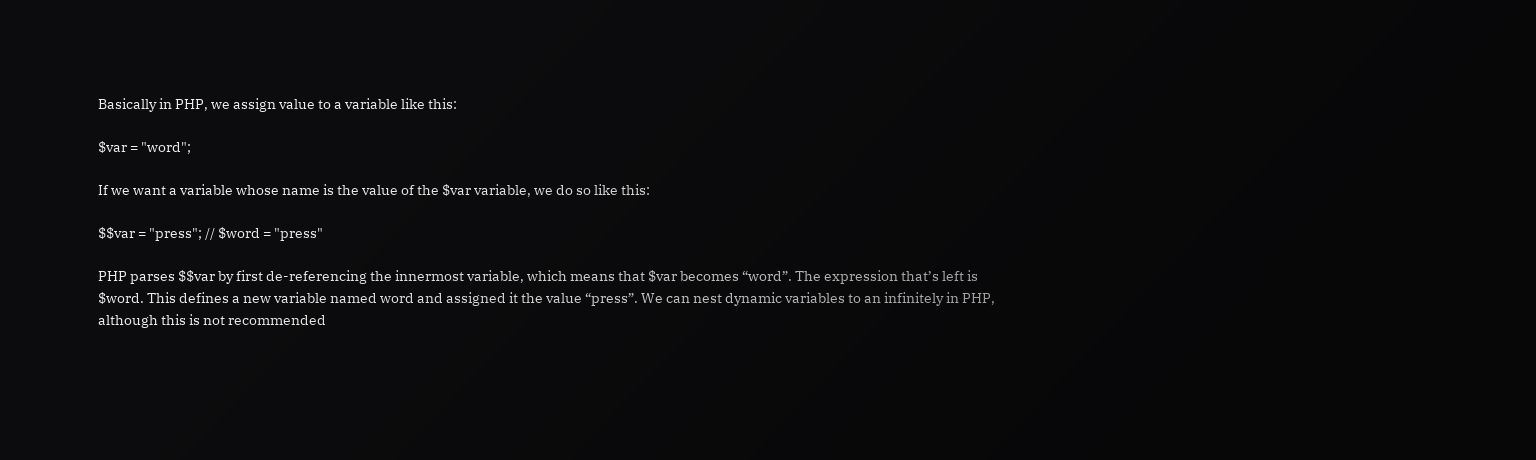Basically in PHP, we assign value to a variable like this:

$var = "word";

If we want a variable whose name is the value of the $var variable, we do so like this:

$$var = "press"; // $word = "press"

PHP parses $$var by first de-referencing the innermost variable, which means that $var becomes “word”. The expression that’s left is $word. This defines a new variable named word and assigned it the value “press”. We can nest dynamic variables to an infinitely in PHP, although this is not recommended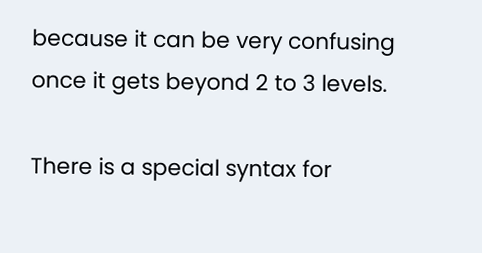because it can be very confusing once it gets beyond 2 to 3 levels.

There is a special syntax for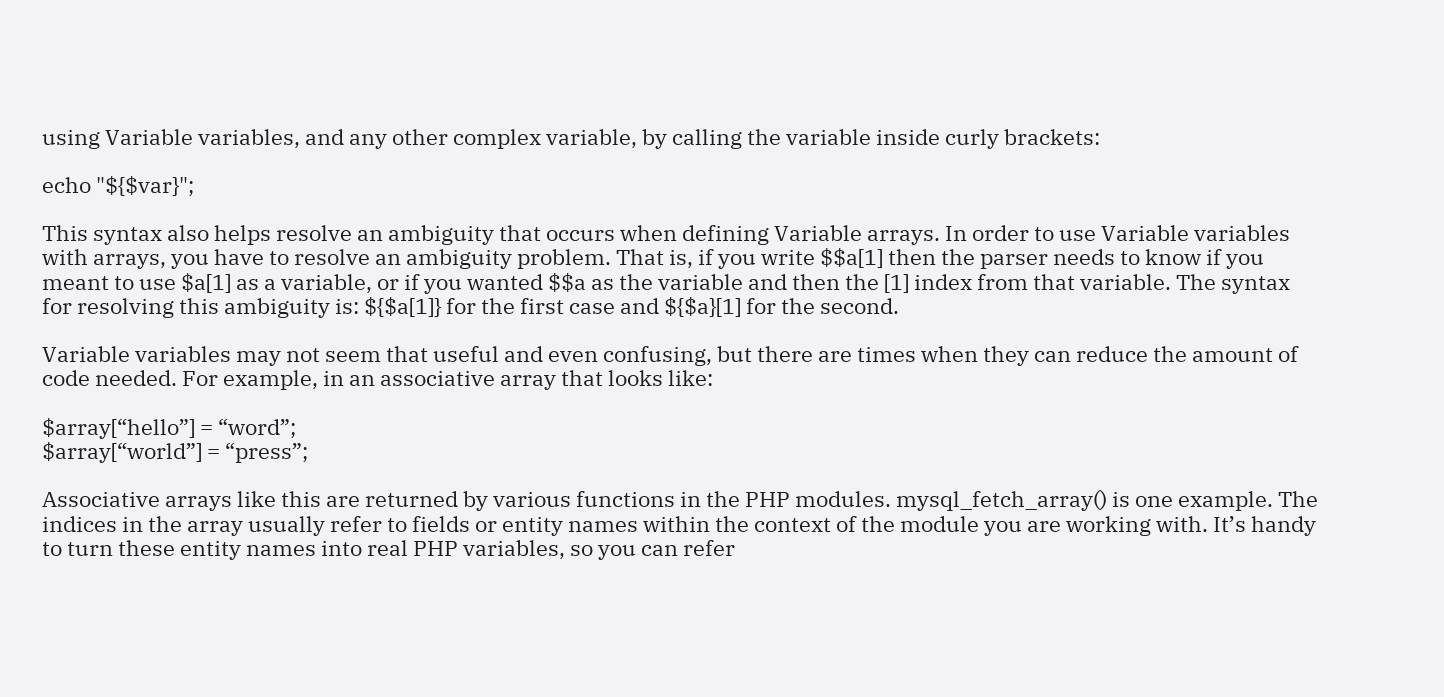using Variable variables, and any other complex variable, by calling the variable inside curly brackets:

echo "${$var}";

This syntax also helps resolve an ambiguity that occurs when defining Variable arrays. In order to use Variable variables with arrays, you have to resolve an ambiguity problem. That is, if you write $$a[1] then the parser needs to know if you meant to use $a[1] as a variable, or if you wanted $$a as the variable and then the [1] index from that variable. The syntax for resolving this ambiguity is: ${$a[1]} for the first case and ${$a}[1] for the second.

Variable variables may not seem that useful and even confusing, but there are times when they can reduce the amount of code needed. For example, in an associative array that looks like:

$array[“hello”] = “word”;
$array[“world”] = “press”;

Associative arrays like this are returned by various functions in the PHP modules. mysql_fetch_array() is one example. The indices in the array usually refer to fields or entity names within the context of the module you are working with. It’s handy to turn these entity names into real PHP variables, so you can refer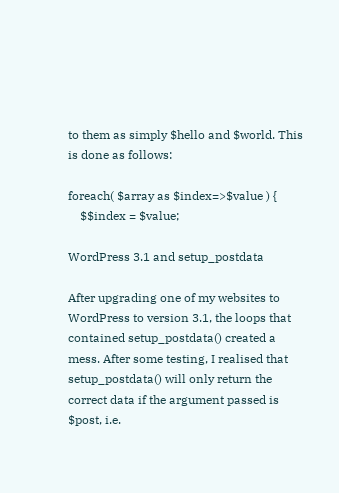to them as simply $hello and $world. This is done as follows:

foreach( $array as $index=>$value ) {
    $$index = $value;

WordPress 3.1 and setup_postdata

After upgrading one of my websites to WordPress to version 3.1, the loops that contained setup_postdata() created a mess. After some testing, I realised that setup_postdata() will only return the correct data if the argument passed is $post, i.e.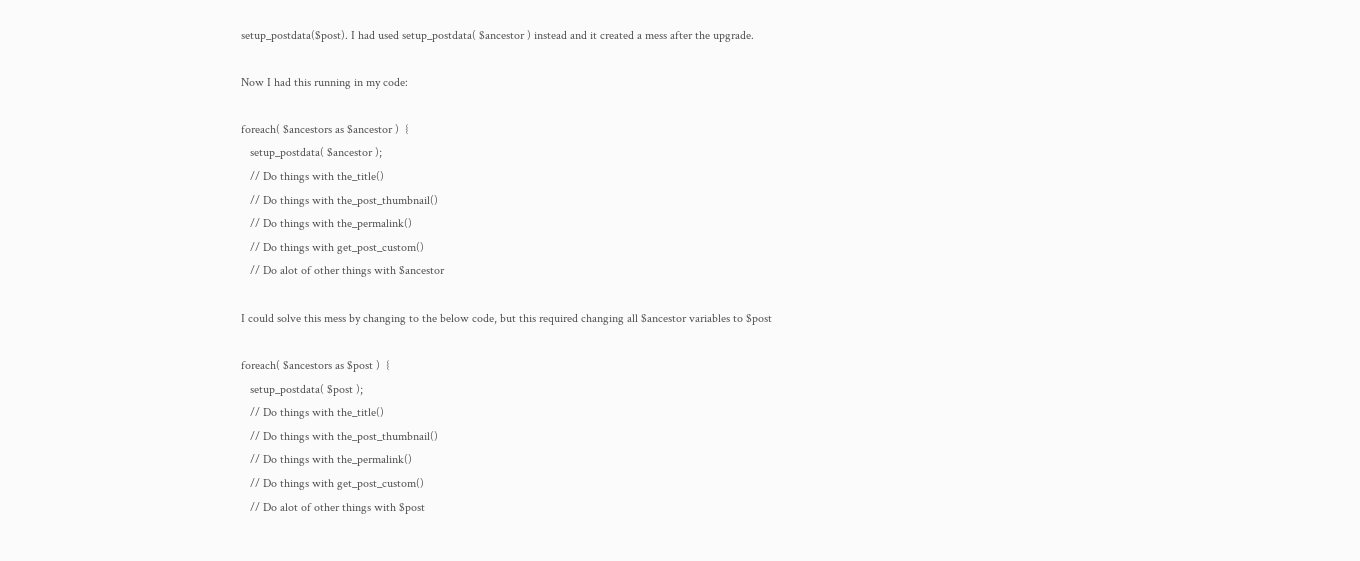setup_postdata($post). I had used setup_postdata( $ancestor ) instead and it created a mess after the upgrade.

Now I had this running in my code:

foreach( $ancestors as $ancestor )  {
   setup_postdata( $ancestor );
   // Do things with the_title()
   // Do things with the_post_thumbnail()
   // Do things with the_permalink()
   // Do things with get_post_custom()
   // Do alot of other things with $ancestor

I could solve this mess by changing to the below code, but this required changing all $ancestor variables to $post

foreach( $ancestors as $post )  {
   setup_postdata( $post );
   // Do things with the_title()
   // Do things with the_post_thumbnail()
   // Do things with the_permalink()
   // Do things with get_post_custom()
   // Do alot of other things with $post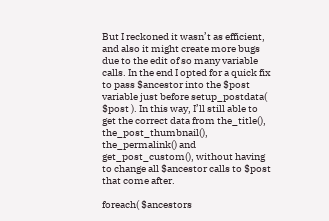But I reckoned it wasn’t as efficient, and also it might create more bugs due to the edit of so many variable calls. In the end I opted for a quick fix to pass $ancestor into the $post variable just before setup_postdata( $post ). In this way, I’ll still able to get the correct data from the_title(), the_post_thumbnail(), the_permalink() and get_post_custom(), without having to change all $ancestor calls to $post that come after.

foreach( $ancestors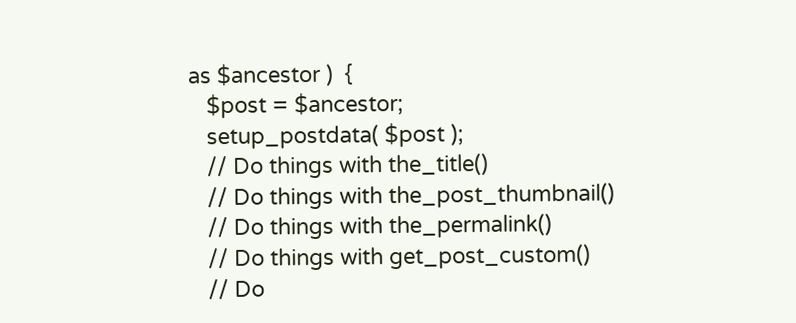as $ancestor )  {
   $post = $ancestor;
   setup_postdata( $post );
   // Do things with the_title()
   // Do things with the_post_thumbnail()
   // Do things with the_permalink()
   // Do things with get_post_custom()
   // Do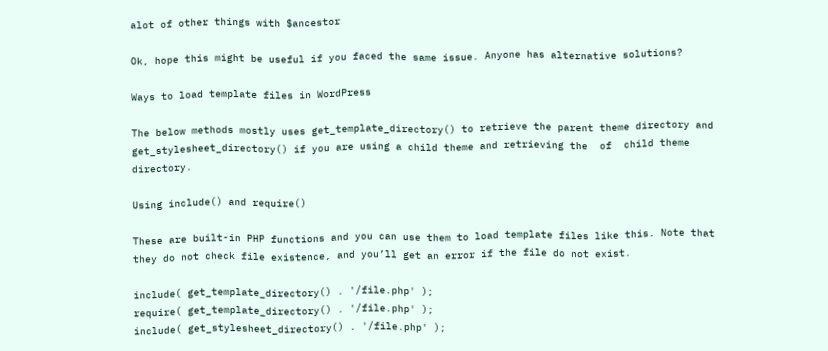alot of other things with $ancestor

Ok, hope this might be useful if you faced the same issue. Anyone has alternative solutions?

Ways to load template files in WordPress

The below methods mostly uses get_template_directory() to retrieve the parent theme directory and get_stylesheet_directory() if you are using a child theme and retrieving the  of  child theme directory.

Using include() and require()

These are built-in PHP functions and you can use them to load template files like this. Note that they do not check file existence, and you’ll get an error if the file do not exist.

include( get_template_directory() . '/file.php' );
require( get_template_directory() . '/file.php' );
include( get_stylesheet_directory() . '/file.php' );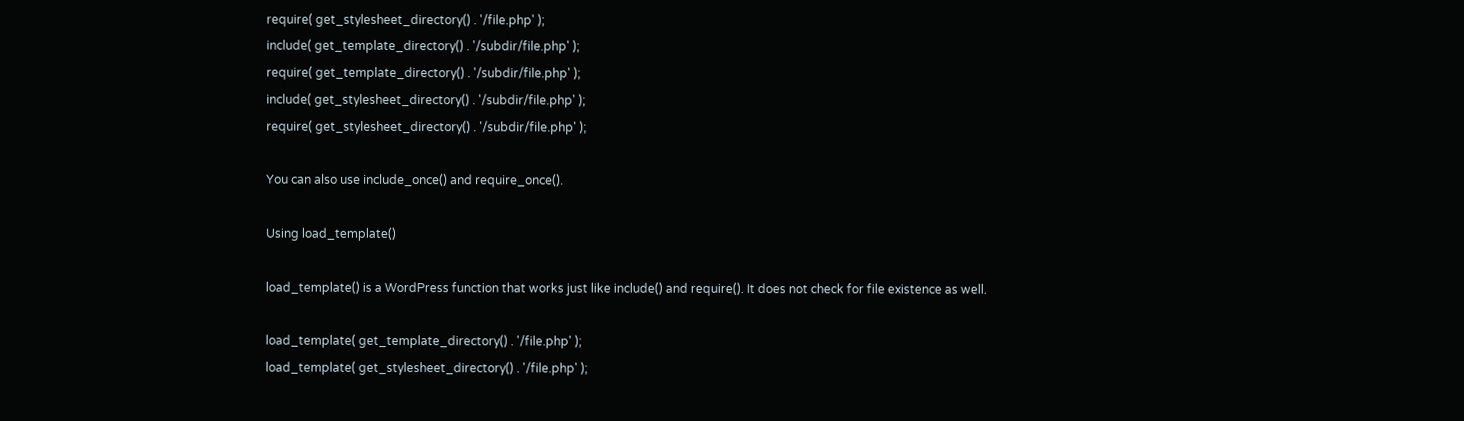require( get_stylesheet_directory() . '/file.php' );
include( get_template_directory() . '/subdir/file.php' );
require( get_template_directory() . '/subdir/file.php' );
include( get_stylesheet_directory() . '/subdir/file.php' );
require( get_stylesheet_directory() . '/subdir/file.php' );

You can also use include_once() and require_once().

Using load_template()

load_template() is a WordPress function that works just like include() and require(). It does not check for file existence as well.

load_template( get_template_directory() . '/file.php' );
load_template( get_stylesheet_directory() . '/file.php' );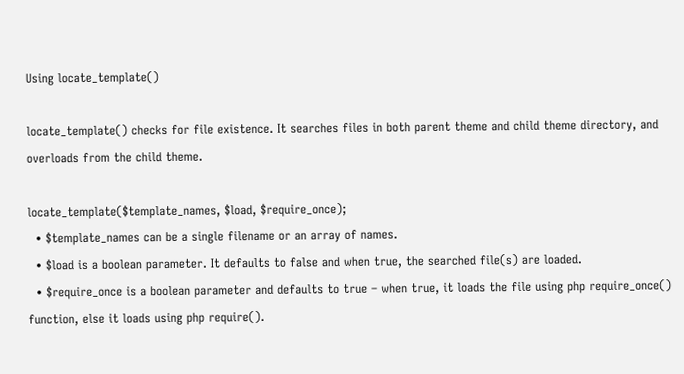Using locate_template()

locate_template() checks for file existence. It searches files in both parent theme and child theme directory, and overloads from the child theme.

locate_template($template_names, $load, $require_once);
  • $template_names can be a single filename or an array of names.
  • $load is a boolean parameter. It defaults to false and when true, the searched file(s) are loaded.
  • $require_once is a boolean parameter and defaults to true – when true, it loads the file using php require_once() function, else it loads using php require().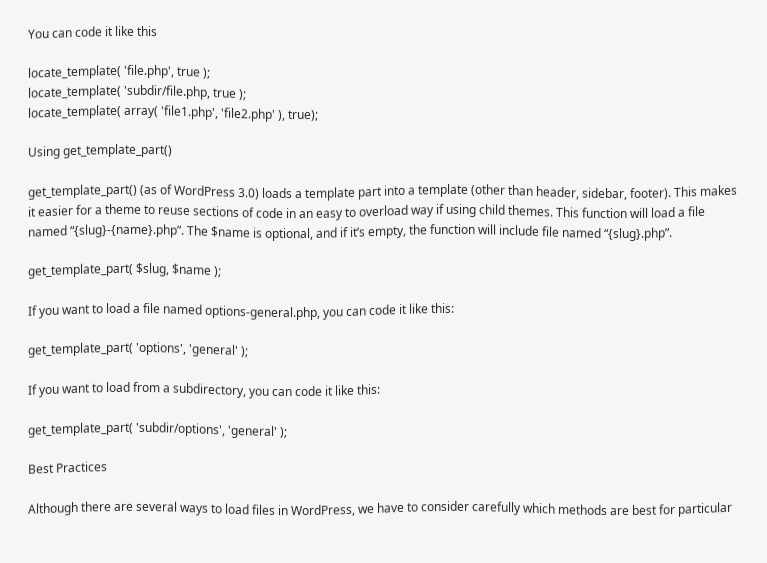You can code it like this

locate_template( 'file.php', true );
locate_template( 'subdir/file.php, true );
locate_template( array( 'file1.php', 'file2.php' ), true);

Using get_template_part()

get_template_part() (as of WordPress 3.0) loads a template part into a template (other than header, sidebar, footer). This makes it easier for a theme to reuse sections of code in an easy to overload way if using child themes. This function will load a file named “{slug}-{name}.php”. The $name is optional, and if it’s empty, the function will include file named “{slug}.php”.

get_template_part( $slug, $name );

If you want to load a file named options-general.php, you can code it like this:

get_template_part( 'options', 'general' );

If you want to load from a subdirectory, you can code it like this:

get_template_part( 'subdir/options', 'general' );

Best Practices

Although there are several ways to load files in WordPress, we have to consider carefully which methods are best for particular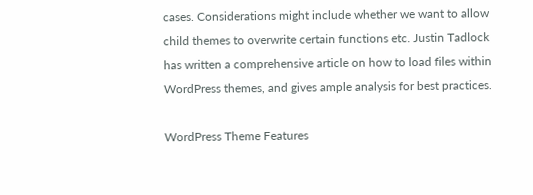cases. Considerations might include whether we want to allow child themes to overwrite certain functions etc. Justin Tadlock has written a comprehensive article on how to load files within WordPress themes, and gives ample analysis for best practices.

WordPress Theme Features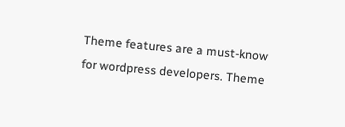Theme features are a must-know for wordpress developers. Theme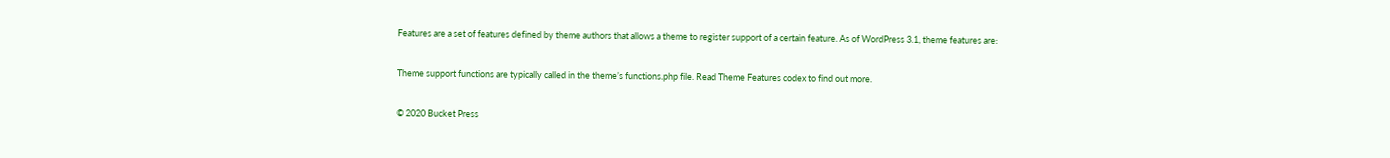Features are a set of features defined by theme authors that allows a theme to register support of a certain feature. As of WordPress 3.1, theme features are:

Theme support functions are typically called in the theme’s functions.php file. Read Theme Features codex to find out more.

© 2020 Bucket Press